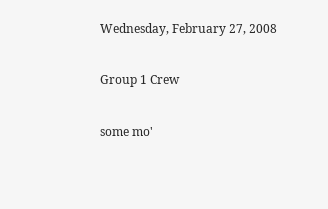Wednesday, February 27, 2008

Group 1 Crew

some mo'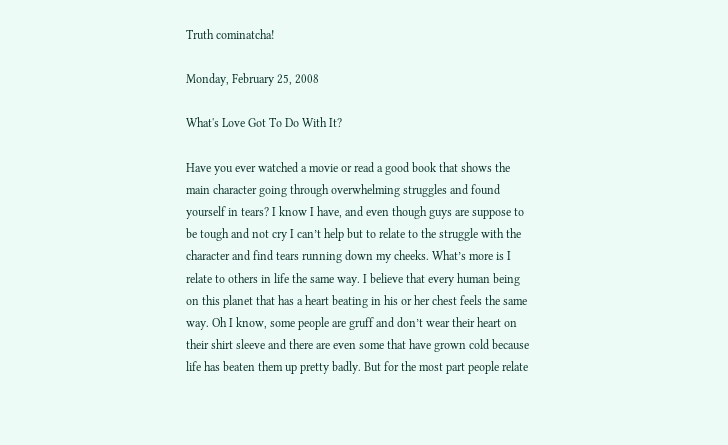Truth cominatcha!

Monday, February 25, 2008

What's Love Got To Do With It?

Have you ever watched a movie or read a good book that shows the main character going through overwhelming struggles and found yourself in tears? I know I have, and even though guys are suppose to be tough and not cry I can’t help but to relate to the struggle with the character and find tears running down my cheeks. What’s more is I relate to others in life the same way. I believe that every human being on this planet that has a heart beating in his or her chest feels the same way. Oh I know, some people are gruff and don’t wear their heart on their shirt sleeve and there are even some that have grown cold because life has beaten them up pretty badly. But for the most part people relate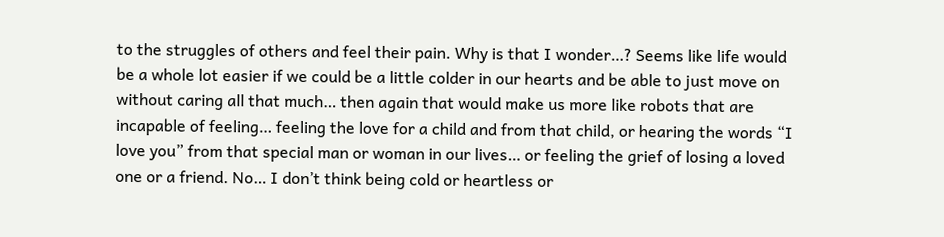to the struggles of others and feel their pain. Why is that I wonder…? Seems like life would be a whole lot easier if we could be a little colder in our hearts and be able to just move on without caring all that much… then again that would make us more like robots that are incapable of feeling… feeling the love for a child and from that child, or hearing the words “I love you” from that special man or woman in our lives… or feeling the grief of losing a loved one or a friend. No… I don’t think being cold or heartless or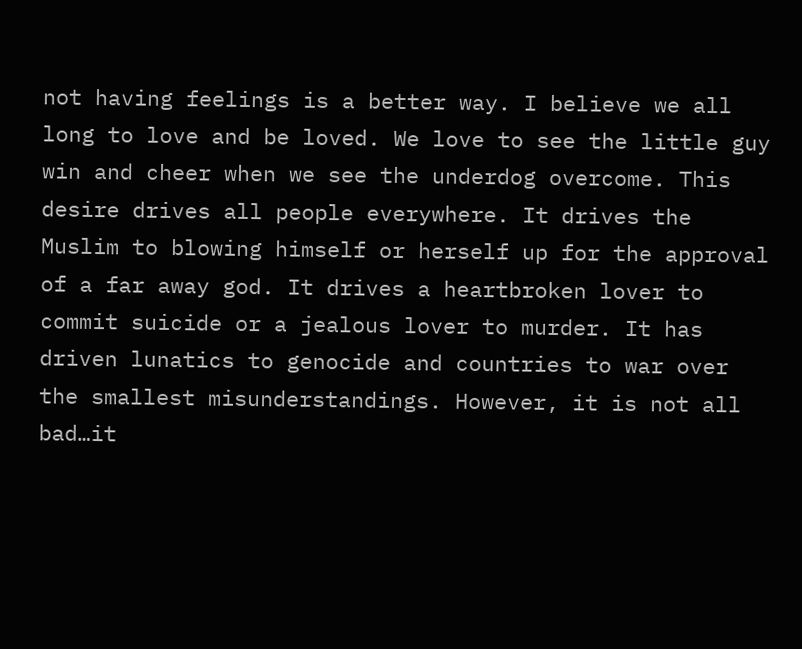not having feelings is a better way. I believe we all long to love and be loved. We love to see the little guy win and cheer when we see the underdog overcome. This desire drives all people everywhere. It drives the Muslim to blowing himself or herself up for the approval of a far away god. It drives a heartbroken lover to commit suicide or a jealous lover to murder. It has driven lunatics to genocide and countries to war over the smallest misunderstandings. However, it is not all bad…it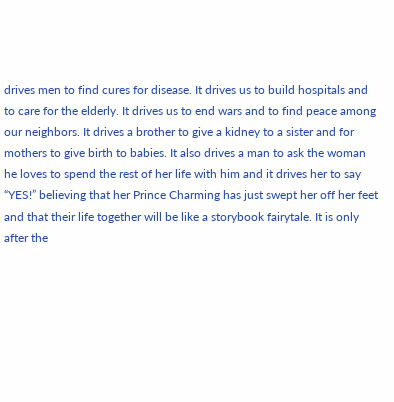drives men to find cures for disease. It drives us to build hospitals and to care for the elderly. It drives us to end wars and to find peace among our neighbors. It drives a brother to give a kidney to a sister and for mothers to give birth to babies. It also drives a man to ask the woman he loves to spend the rest of her life with him and it drives her to say “YES!” believing that her Prince Charming has just swept her off her feet and that their life together will be like a storybook fairytale. It is only after the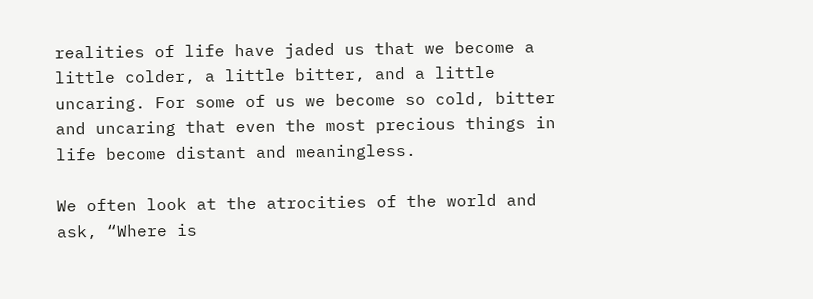realities of life have jaded us that we become a little colder, a little bitter, and a little uncaring. For some of us we become so cold, bitter and uncaring that even the most precious things in life become distant and meaningless.

We often look at the atrocities of the world and ask, “Where is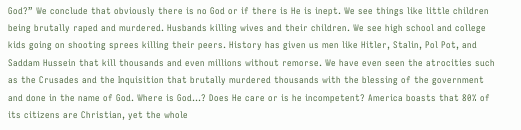God?” We conclude that obviously there is no God or if there is He is inept. We see things like little children being brutally raped and murdered. Husbands killing wives and their children. We see high school and college kids going on shooting sprees killing their peers. History has given us men like Hitler, Stalin, Pol Pot, and Saddam Hussein that kill thousands and even millions without remorse. We have even seen the atrocities such as the Crusades and the Inquisition that brutally murdered thousands with the blessing of the government and done in the name of God. Where is God…? Does He care or is he incompetent? America boasts that 80% of its citizens are Christian, yet the whole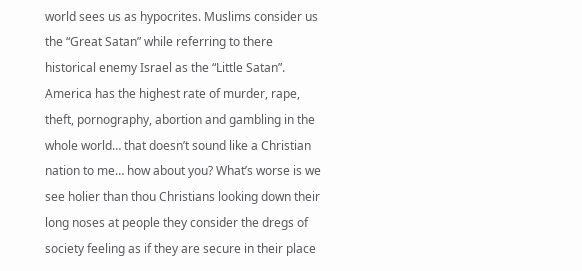world sees us as hypocrites. Muslims consider us the “Great Satan” while referring to there historical enemy Israel as the “Little Satan”. America has the highest rate of murder, rape, theft, pornography, abortion and gambling in the whole world… that doesn’t sound like a Christian nation to me… how about you? What’s worse is we see holier than thou Christians looking down their long noses at people they consider the dregs of society feeling as if they are secure in their place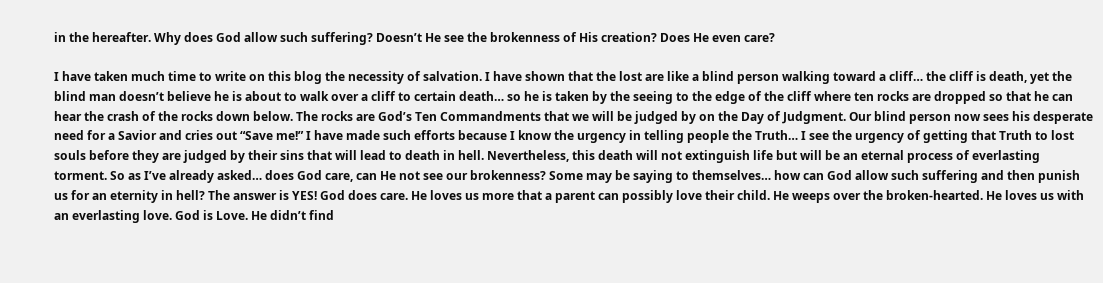in the hereafter. Why does God allow such suffering? Doesn’t He see the brokenness of His creation? Does He even care?

I have taken much time to write on this blog the necessity of salvation. I have shown that the lost are like a blind person walking toward a cliff… the cliff is death, yet the blind man doesn’t believe he is about to walk over a cliff to certain death… so he is taken by the seeing to the edge of the cliff where ten rocks are dropped so that he can hear the crash of the rocks down below. The rocks are God’s Ten Commandments that we will be judged by on the Day of Judgment. Our blind person now sees his desperate need for a Savior and cries out “Save me!” I have made such efforts because I know the urgency in telling people the Truth… I see the urgency of getting that Truth to lost souls before they are judged by their sins that will lead to death in hell. Nevertheless, this death will not extinguish life but will be an eternal process of everlasting torment. So as I’ve already asked… does God care, can He not see our brokenness? Some may be saying to themselves… how can God allow such suffering and then punish us for an eternity in hell? The answer is YES! God does care. He loves us more that a parent can possibly love their child. He weeps over the broken-hearted. He loves us with an everlasting love. God is Love. He didn’t find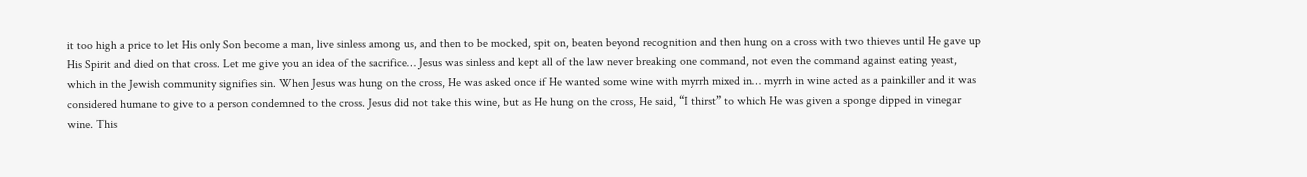it too high a price to let His only Son become a man, live sinless among us, and then to be mocked, spit on, beaten beyond recognition and then hung on a cross with two thieves until He gave up His Spirit and died on that cross. Let me give you an idea of the sacrifice… Jesus was sinless and kept all of the law never breaking one command, not even the command against eating yeast, which in the Jewish community signifies sin. When Jesus was hung on the cross, He was asked once if He wanted some wine with myrrh mixed in… myrrh in wine acted as a painkiller and it was considered humane to give to a person condemned to the cross. Jesus did not take this wine, but as He hung on the cross, He said, “I thirst” to which He was given a sponge dipped in vinegar wine. This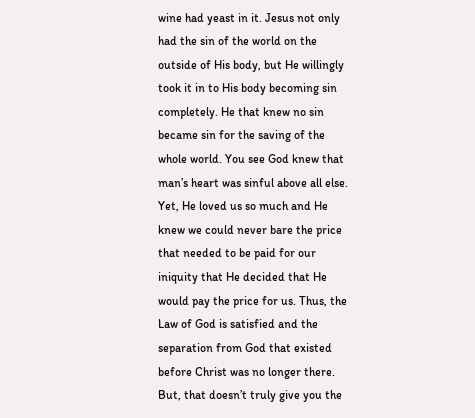wine had yeast in it. Jesus not only had the sin of the world on the outside of His body, but He willingly took it in to His body becoming sin completely. He that knew no sin became sin for the saving of the whole world. You see God knew that man’s heart was sinful above all else. Yet, He loved us so much and He knew we could never bare the price that needed to be paid for our iniquity that He decided that He would pay the price for us. Thus, the Law of God is satisfied and the separation from God that existed before Christ was no longer there. But, that doesn’t truly give you the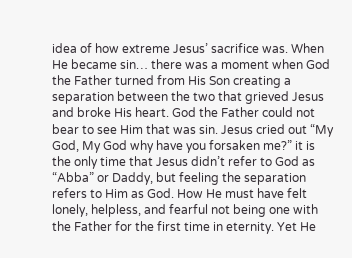idea of how extreme Jesus’ sacrifice was. When He became sin… there was a moment when God the Father turned from His Son creating a separation between the two that grieved Jesus and broke His heart. God the Father could not bear to see Him that was sin. Jesus cried out “My God, My God why have you forsaken me?” it is the only time that Jesus didn’t refer to God as “Abba” or Daddy, but feeling the separation refers to Him as God. How He must have felt lonely, helpless, and fearful not being one with the Father for the first time in eternity. Yet He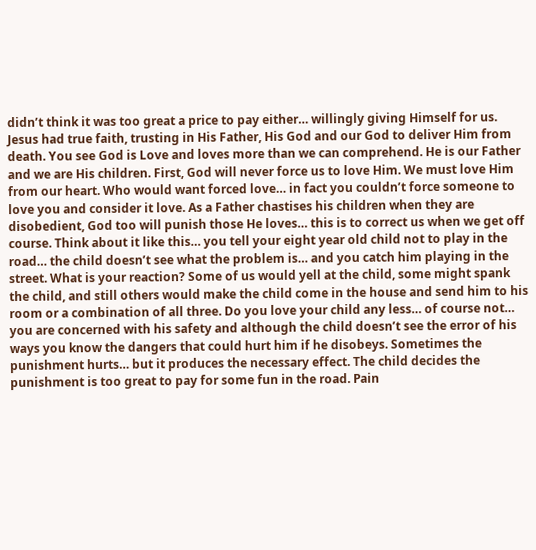didn’t think it was too great a price to pay either… willingly giving Himself for us. Jesus had true faith, trusting in His Father, His God and our God to deliver Him from death. You see God is Love and loves more than we can comprehend. He is our Father and we are His children. First, God will never force us to love Him. We must love Him from our heart. Who would want forced love… in fact you couldn’t force someone to love you and consider it love. As a Father chastises his children when they are disobedient, God too will punish those He loves… this is to correct us when we get off course. Think about it like this… you tell your eight year old child not to play in the road… the child doesn’t see what the problem is… and you catch him playing in the street. What is your reaction? Some of us would yell at the child, some might spank the child, and still others would make the child come in the house and send him to his room or a combination of all three. Do you love your child any less… of course not… you are concerned with his safety and although the child doesn’t see the error of his ways you know the dangers that could hurt him if he disobeys. Sometimes the punishment hurts… but it produces the necessary effect. The child decides the punishment is too great to pay for some fun in the road. Pain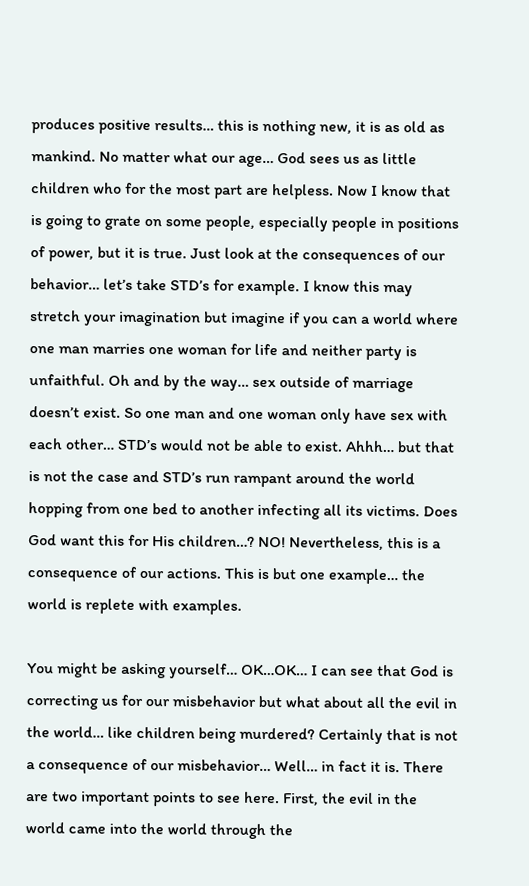produces positive results… this is nothing new, it is as old as mankind. No matter what our age… God sees us as little children who for the most part are helpless. Now I know that is going to grate on some people, especially people in positions of power, but it is true. Just look at the consequences of our behavior… let’s take STD’s for example. I know this may stretch your imagination but imagine if you can a world where one man marries one woman for life and neither party is unfaithful. Oh and by the way… sex outside of marriage doesn’t exist. So one man and one woman only have sex with each other… STD’s would not be able to exist. Ahhh… but that is not the case and STD’s run rampant around the world hopping from one bed to another infecting all its victims. Does God want this for His children…? NO! Nevertheless, this is a consequence of our actions. This is but one example… the world is replete with examples.

You might be asking yourself… OK…OK… I can see that God is correcting us for our misbehavior but what about all the evil in the world… like children being murdered? Certainly that is not a consequence of our misbehavior… Well… in fact it is. There are two important points to see here. First, the evil in the world came into the world through the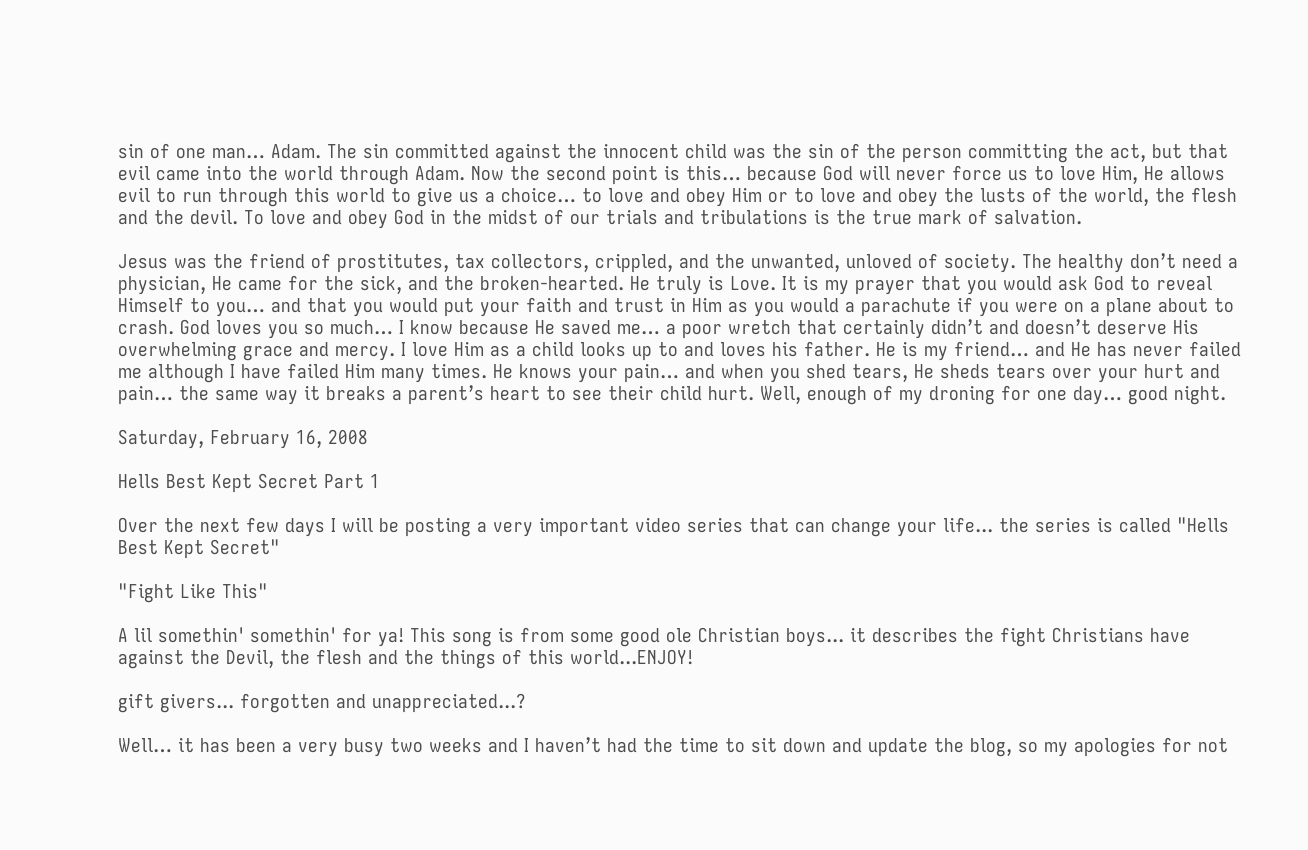sin of one man… Adam. The sin committed against the innocent child was the sin of the person committing the act, but that evil came into the world through Adam. Now the second point is this… because God will never force us to love Him, He allows evil to run through this world to give us a choice… to love and obey Him or to love and obey the lusts of the world, the flesh and the devil. To love and obey God in the midst of our trials and tribulations is the true mark of salvation.

Jesus was the friend of prostitutes, tax collectors, crippled, and the unwanted, unloved of society. The healthy don’t need a physician, He came for the sick, and the broken-hearted. He truly is Love. It is my prayer that you would ask God to reveal Himself to you… and that you would put your faith and trust in Him as you would a parachute if you were on a plane about to crash. God loves you so much… I know because He saved me… a poor wretch that certainly didn’t and doesn’t deserve His overwhelming grace and mercy. I love Him as a child looks up to and loves his father. He is my friend… and He has never failed me although I have failed Him many times. He knows your pain… and when you shed tears, He sheds tears over your hurt and pain… the same way it breaks a parent’s heart to see their child hurt. Well, enough of my droning for one day… good night.

Saturday, February 16, 2008

Hells Best Kept Secret Part 1

Over the next few days I will be posting a very important video series that can change your life... the series is called "Hells Best Kept Secret"

"Fight Like This"

A lil somethin' somethin' for ya! This song is from some good ole Christian boys... it describes the fight Christians have against the Devil, the flesh and the things of this world...ENJOY!

gift givers... forgotten and unappreciated...?

Well… it has been a very busy two weeks and I haven’t had the time to sit down and update the blog, so my apologies for not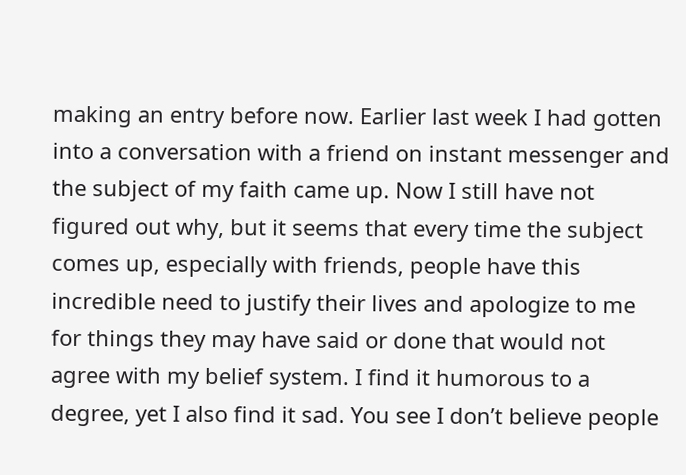making an entry before now. Earlier last week I had gotten into a conversation with a friend on instant messenger and the subject of my faith came up. Now I still have not figured out why, but it seems that every time the subject comes up, especially with friends, people have this incredible need to justify their lives and apologize to me for things they may have said or done that would not agree with my belief system. I find it humorous to a degree, yet I also find it sad. You see I don’t believe people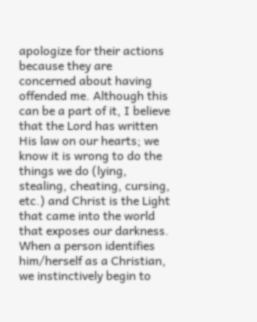apologize for their actions because they are concerned about having offended me. Although this can be a part of it, I believe that the Lord has written His law on our hearts; we know it is wrong to do the things we do (lying, stealing, cheating, cursing, etc.) and Christ is the Light that came into the world that exposes our darkness. When a person identifies him/herself as a Christian, we instinctively begin to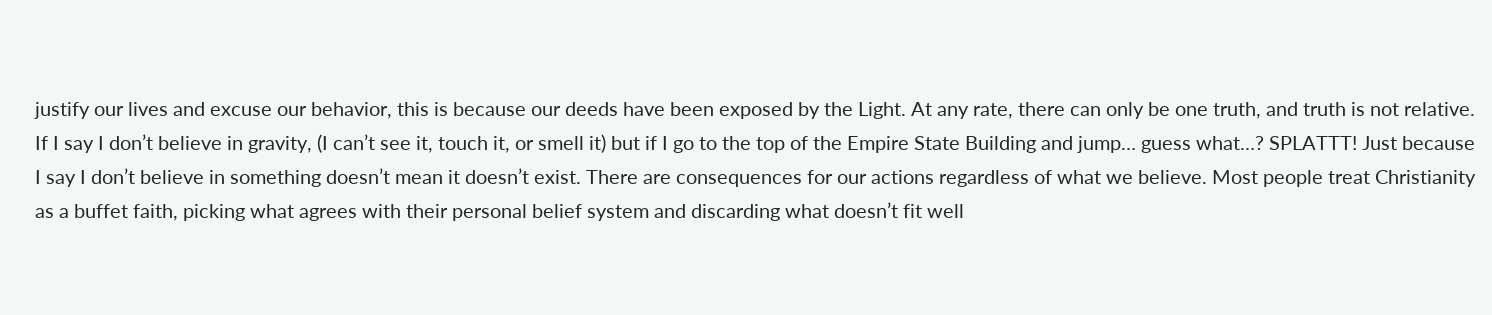justify our lives and excuse our behavior, this is because our deeds have been exposed by the Light. At any rate, there can only be one truth, and truth is not relative. If I say I don’t believe in gravity, (I can’t see it, touch it, or smell it) but if I go to the top of the Empire State Building and jump… guess what…? SPLATTT! Just because I say I don’t believe in something doesn’t mean it doesn’t exist. There are consequences for our actions regardless of what we believe. Most people treat Christianity as a buffet faith, picking what agrees with their personal belief system and discarding what doesn’t fit well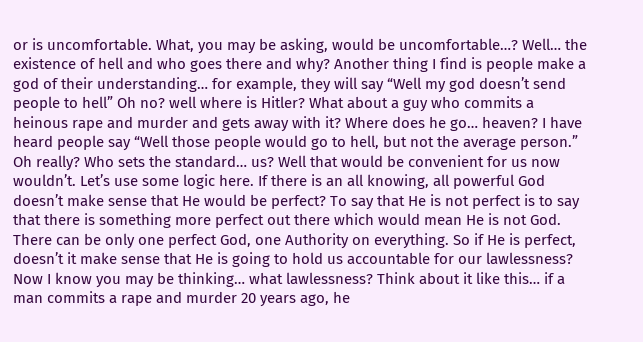or is uncomfortable. What, you may be asking, would be uncomfortable…? Well… the existence of hell and who goes there and why? Another thing I find is people make a god of their understanding… for example, they will say “Well my god doesn’t send people to hell” Oh no? well where is Hitler? What about a guy who commits a heinous rape and murder and gets away with it? Where does he go… heaven? I have heard people say “Well those people would go to hell, but not the average person.” Oh really? Who sets the standard… us? Well that would be convenient for us now wouldn’t. Let’s use some logic here. If there is an all knowing, all powerful God doesn’t make sense that He would be perfect? To say that He is not perfect is to say that there is something more perfect out there which would mean He is not God. There can be only one perfect God, one Authority on everything. So if He is perfect, doesn’t it make sense that He is going to hold us accountable for our lawlessness? Now I know you may be thinking… what lawlessness? Think about it like this… if a man commits a rape and murder 20 years ago, he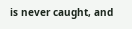is never caught, and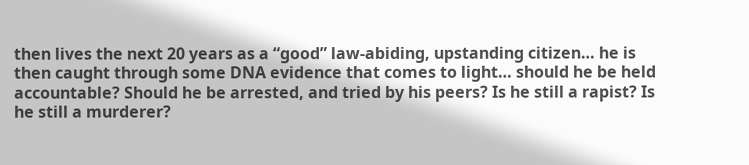then lives the next 20 years as a “good” law-abiding, upstanding citizen… he is then caught through some DNA evidence that comes to light… should he be held accountable? Should he be arrested, and tried by his peers? Is he still a rapist? Is he still a murderer?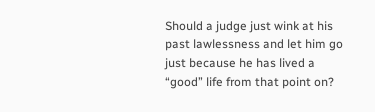Should a judge just wink at his past lawlessness and let him go just because he has lived a “good” life from that point on?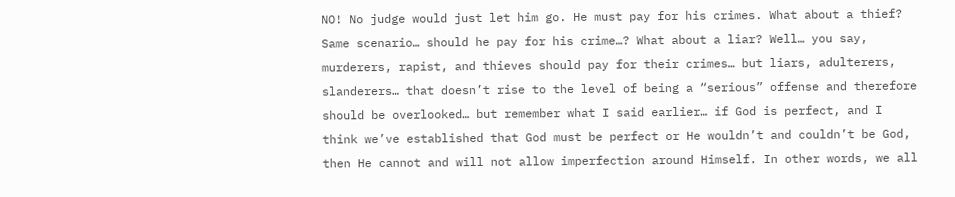NO! No judge would just let him go. He must pay for his crimes. What about a thief? Same scenario… should he pay for his crime…? What about a liar? Well… you say, murderers, rapist, and thieves should pay for their crimes… but liars, adulterers, slanderers… that doesn’t rise to the level of being a “serious” offense and therefore should be overlooked… but remember what I said earlier… if God is perfect, and I think we’ve established that God must be perfect or He wouldn’t and couldn’t be God, then He cannot and will not allow imperfection around Himself. In other words, we all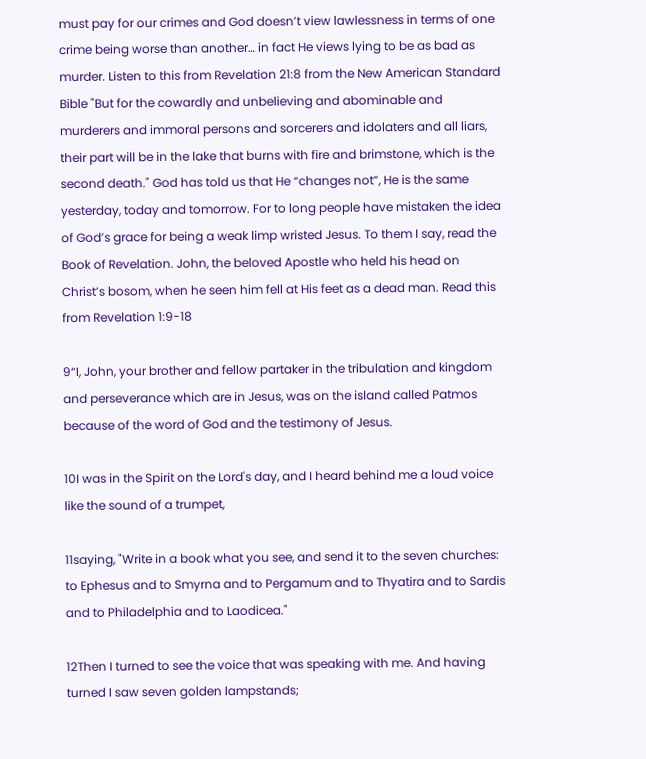must pay for our crimes and God doesn’t view lawlessness in terms of one crime being worse than another… in fact He views lying to be as bad as murder. Listen to this from Revelation 21:8 from the New American Standard Bible "But for the cowardly and unbelieving and abominable and murderers and immoral persons and sorcerers and idolaters and all liars, their part will be in the lake that burns with fire and brimstone, which is the second death." God has told us that He “changes not”, He is the same yesterday, today and tomorrow. For to long people have mistaken the idea of God’s grace for being a weak limp wristed Jesus. To them I say, read the Book of Revelation. John, the beloved Apostle who held his head on Christ’s bosom, when he seen him fell at His feet as a dead man. Read this from Revelation 1:9-18

9“I, John, your brother and fellow partaker in the tribulation and kingdom and perseverance which are in Jesus, was on the island called Patmos because of the word of God and the testimony of Jesus.

10I was in the Spirit on the Lord's day, and I heard behind me a loud voice like the sound of a trumpet,

11saying, "Write in a book what you see, and send it to the seven churches: to Ephesus and to Smyrna and to Pergamum and to Thyatira and to Sardis and to Philadelphia and to Laodicea."

12Then I turned to see the voice that was speaking with me. And having turned I saw seven golden lampstands;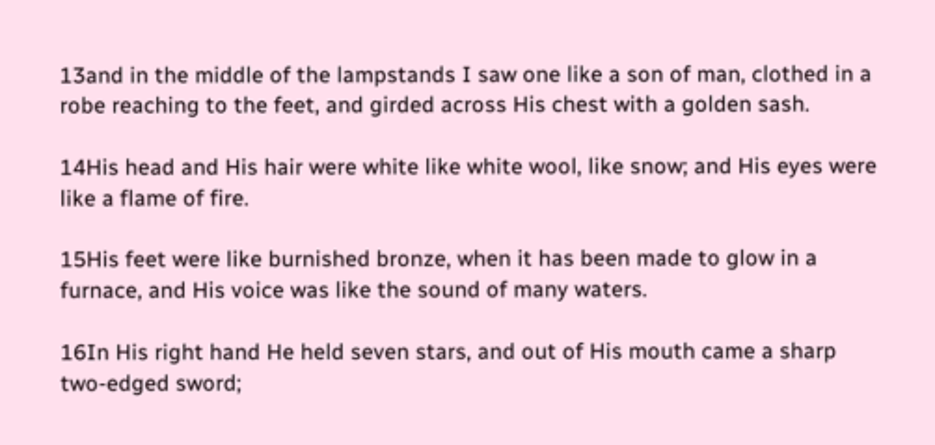13and in the middle of the lampstands I saw one like a son of man, clothed in a robe reaching to the feet, and girded across His chest with a golden sash.

14His head and His hair were white like white wool, like snow; and His eyes were like a flame of fire.

15His feet were like burnished bronze, when it has been made to glow in a furnace, and His voice was like the sound of many waters.

16In His right hand He held seven stars, and out of His mouth came a sharp two-edged sword;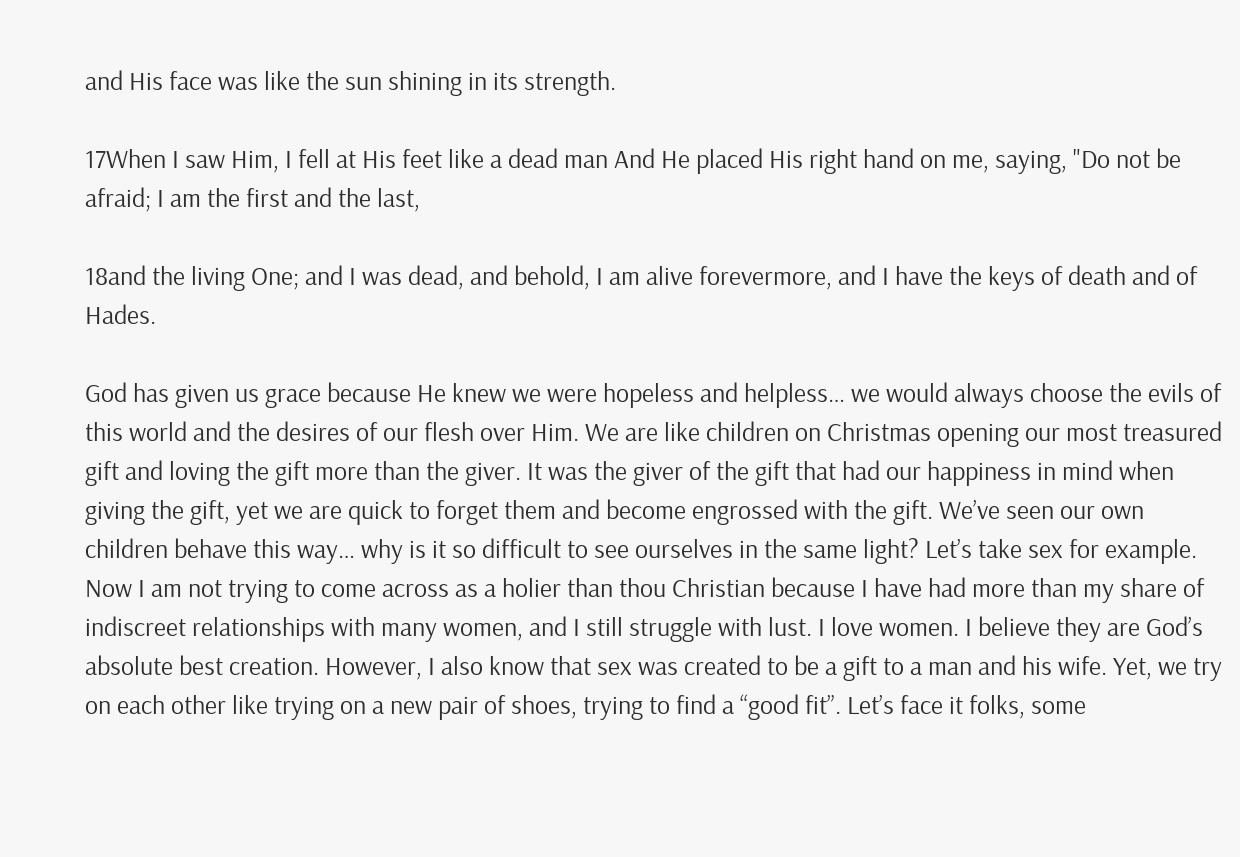and His face was like the sun shining in its strength.

17When I saw Him, I fell at His feet like a dead man And He placed His right hand on me, saying, "Do not be afraid; I am the first and the last,

18and the living One; and I was dead, and behold, I am alive forevermore, and I have the keys of death and of Hades.

God has given us grace because He knew we were hopeless and helpless… we would always choose the evils of this world and the desires of our flesh over Him. We are like children on Christmas opening our most treasured gift and loving the gift more than the giver. It was the giver of the gift that had our happiness in mind when giving the gift, yet we are quick to forget them and become engrossed with the gift. We’ve seen our own children behave this way… why is it so difficult to see ourselves in the same light? Let’s take sex for example. Now I am not trying to come across as a holier than thou Christian because I have had more than my share of indiscreet relationships with many women, and I still struggle with lust. I love women. I believe they are God’s absolute best creation. However, I also know that sex was created to be a gift to a man and his wife. Yet, we try on each other like trying on a new pair of shoes, trying to find a “good fit”. Let’s face it folks, some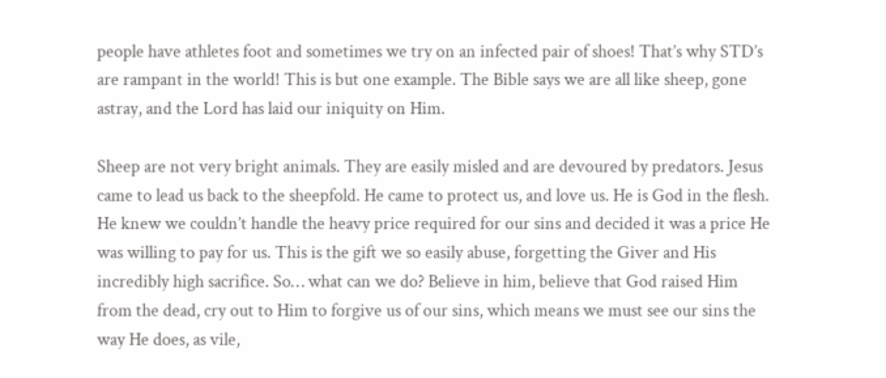people have athletes foot and sometimes we try on an infected pair of shoes! That’s why STD’s are rampant in the world! This is but one example. The Bible says we are all like sheep, gone astray, and the Lord has laid our iniquity on Him.

Sheep are not very bright animals. They are easily misled and are devoured by predators. Jesus came to lead us back to the sheepfold. He came to protect us, and love us. He is God in the flesh. He knew we couldn’t handle the heavy price required for our sins and decided it was a price He was willing to pay for us. This is the gift we so easily abuse, forgetting the Giver and His incredibly high sacrifice. So… what can we do? Believe in him, believe that God raised Him from the dead, cry out to Him to forgive us of our sins, which means we must see our sins the way He does, as vile,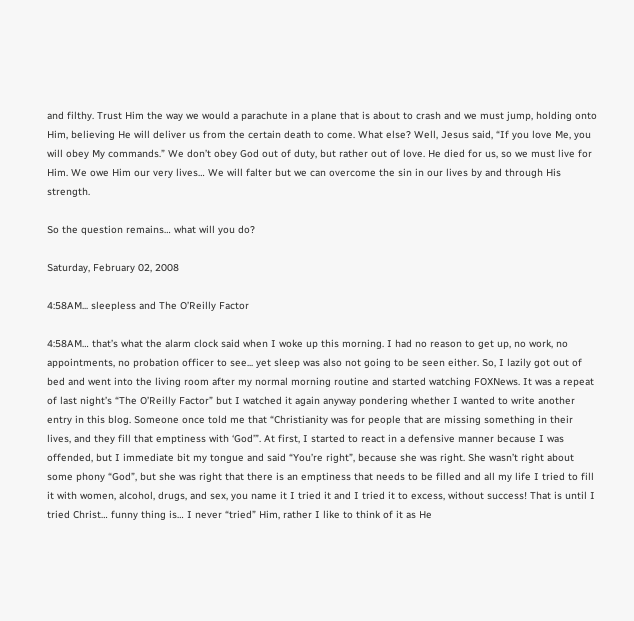and filthy. Trust Him the way we would a parachute in a plane that is about to crash and we must jump, holding onto Him, believing He will deliver us from the certain death to come. What else? Well, Jesus said, “If you love Me, you will obey My commands.” We don’t obey God out of duty, but rather out of love. He died for us, so we must live for Him. We owe Him our very lives… We will falter but we can overcome the sin in our lives by and through His strength.

So the question remains… what will you do?

Saturday, February 02, 2008

4:58AM... sleepless and The O’Reilly Factor

4:58AM… that’s what the alarm clock said when I woke up this morning. I had no reason to get up, no work, no appointments, no probation officer to see... yet sleep was also not going to be seen either. So, I lazily got out of bed and went into the living room after my normal morning routine and started watching FOXNews. It was a repeat of last night’s “The O’Reilly Factor” but I watched it again anyway pondering whether I wanted to write another entry in this blog. Someone once told me that “Christianity was for people that are missing something in their lives, and they fill that emptiness with ‘God’”. At first, I started to react in a defensive manner because I was offended, but I immediate bit my tongue and said “You’re right”, because she was right. She wasn’t right about some phony “God”, but she was right that there is an emptiness that needs to be filled and all my life I tried to fill it with women, alcohol, drugs, and sex, you name it I tried it and I tried it to excess, without success! That is until I tried Christ… funny thing is… I never “tried” Him, rather I like to think of it as He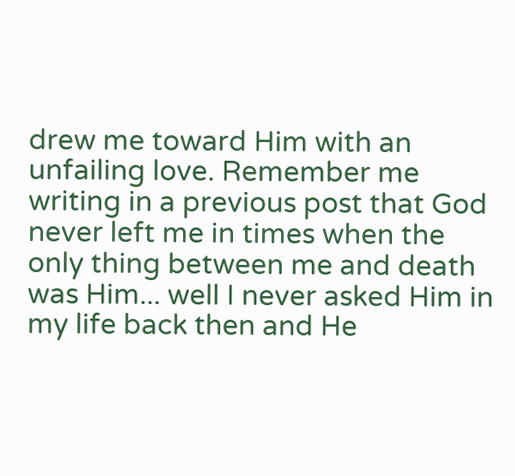drew me toward Him with an unfailing love. Remember me writing in a previous post that God never left me in times when the only thing between me and death was Him... well I never asked Him in my life back then and He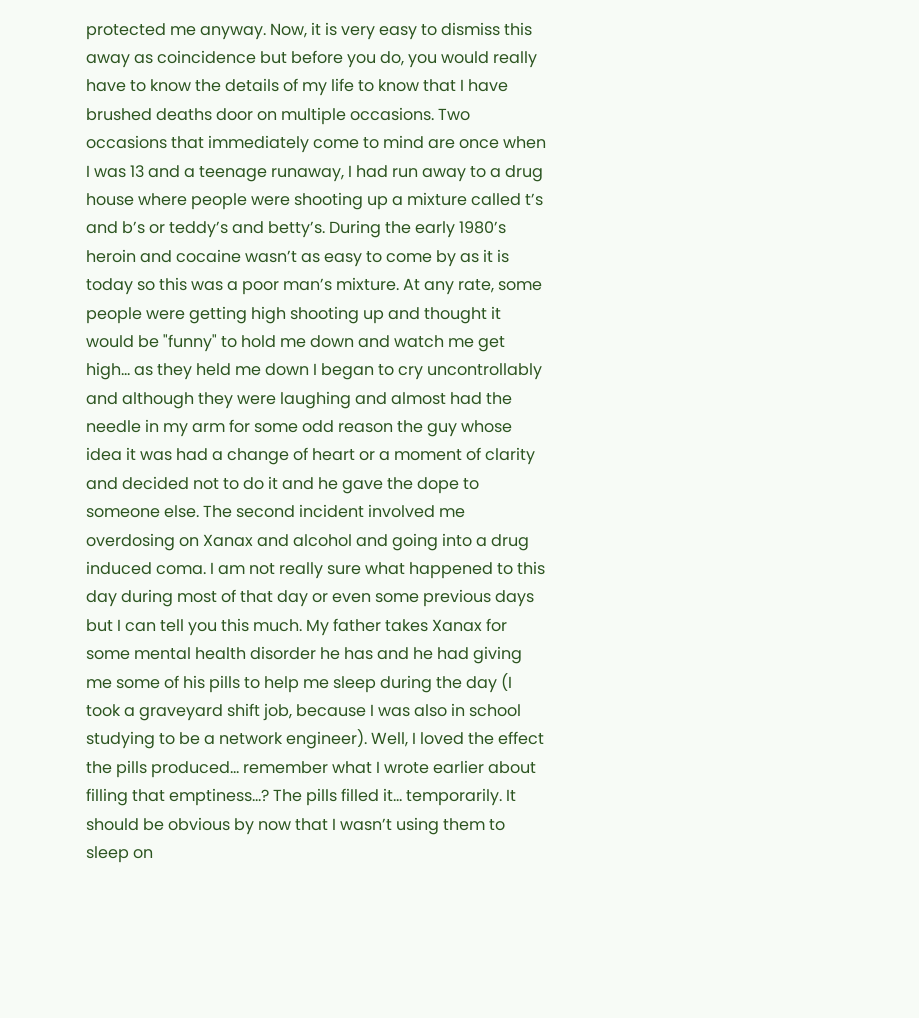protected me anyway. Now, it is very easy to dismiss this away as coincidence but before you do, you would really have to know the details of my life to know that I have brushed deaths door on multiple occasions. Two occasions that immediately come to mind are once when I was 13 and a teenage runaway, I had run away to a drug house where people were shooting up a mixture called t’s and b’s or teddy’s and betty’s. During the early 1980’s heroin and cocaine wasn’t as easy to come by as it is today so this was a poor man’s mixture. At any rate, some people were getting high shooting up and thought it would be "funny" to hold me down and watch me get high… as they held me down I began to cry uncontrollably and although they were laughing and almost had the needle in my arm for some odd reason the guy whose idea it was had a change of heart or a moment of clarity and decided not to do it and he gave the dope to someone else. The second incident involved me overdosing on Xanax and alcohol and going into a drug induced coma. I am not really sure what happened to this day during most of that day or even some previous days but I can tell you this much. My father takes Xanax for some mental health disorder he has and he had giving me some of his pills to help me sleep during the day (I took a graveyard shift job, because I was also in school studying to be a network engineer). Well, I loved the effect the pills produced… remember what I wrote earlier about filling that emptiness…? The pills filled it… temporarily. It should be obvious by now that I wasn’t using them to sleep on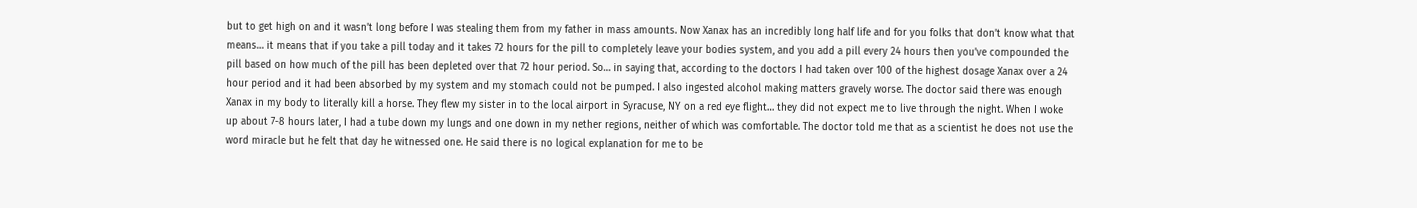but to get high on and it wasn’t long before I was stealing them from my father in mass amounts. Now Xanax has an incredibly long half life and for you folks that don’t know what that means… it means that if you take a pill today and it takes 72 hours for the pill to completely leave your bodies system, and you add a pill every 24 hours then you’ve compounded the pill based on how much of the pill has been depleted over that 72 hour period. So… in saying that, according to the doctors I had taken over 100 of the highest dosage Xanax over a 24 hour period and it had been absorbed by my system and my stomach could not be pumped. I also ingested alcohol making matters gravely worse. The doctor said there was enough Xanax in my body to literally kill a horse. They flew my sister in to the local airport in Syracuse, NY on a red eye flight… they did not expect me to live through the night. When I woke up about 7-8 hours later, I had a tube down my lungs and one down in my nether regions, neither of which was comfortable. The doctor told me that as a scientist he does not use the word miracle but he felt that day he witnessed one. He said there is no logical explanation for me to be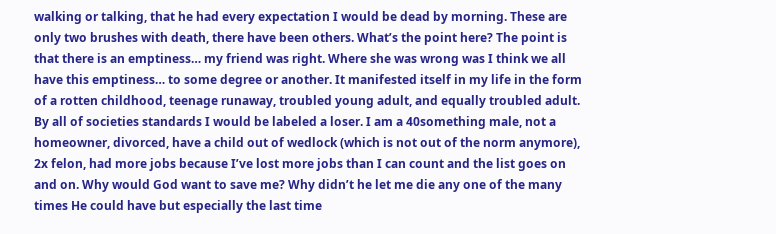walking or talking, that he had every expectation I would be dead by morning. These are only two brushes with death, there have been others. What’s the point here? The point is that there is an emptiness… my friend was right. Where she was wrong was I think we all have this emptiness… to some degree or another. It manifested itself in my life in the form of a rotten childhood, teenage runaway, troubled young adult, and equally troubled adult. By all of societies standards I would be labeled a loser. I am a 40something male, not a homeowner, divorced, have a child out of wedlock (which is not out of the norm anymore), 2x felon, had more jobs because I’ve lost more jobs than I can count and the list goes on and on. Why would God want to save me? Why didn’t he let me die any one of the many times He could have but especially the last time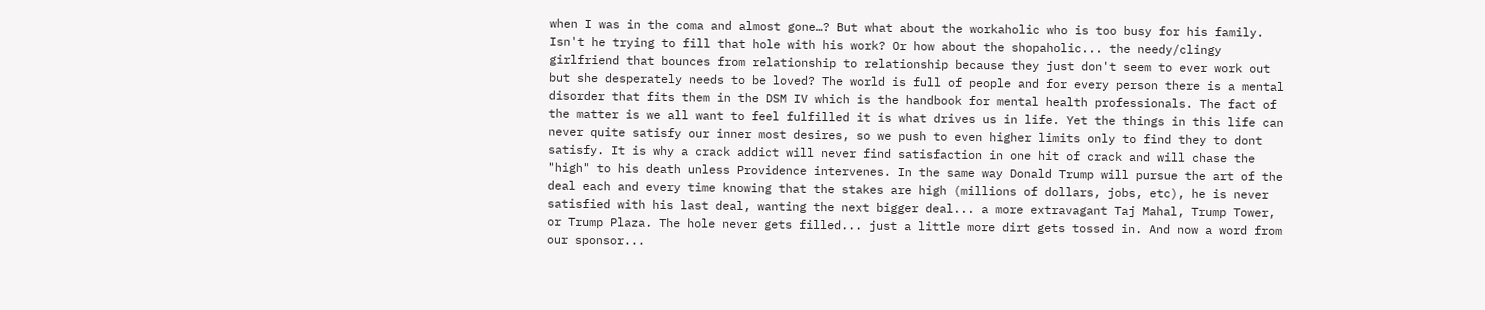when I was in the coma and almost gone…? But what about the workaholic who is too busy for his family. Isn't he trying to fill that hole with his work? Or how about the shopaholic... the needy/clingy girlfriend that bounces from relationship to relationship because they just don't seem to ever work out but she desperately needs to be loved? The world is full of people and for every person there is a mental disorder that fits them in the DSM IV which is the handbook for mental health professionals. The fact of the matter is we all want to feel fulfilled it is what drives us in life. Yet the things in this life can never quite satisfy our inner most desires, so we push to even higher limits only to find they to dont satisfy. It is why a crack addict will never find satisfaction in one hit of crack and will chase the "high" to his death unless Providence intervenes. In the same way Donald Trump will pursue the art of the deal each and every time knowing that the stakes are high (millions of dollars, jobs, etc), he is never satisfied with his last deal, wanting the next bigger deal... a more extravagant Taj Mahal, Trump Tower, or Trump Plaza. The hole never gets filled... just a little more dirt gets tossed in. And now a word from our sponsor...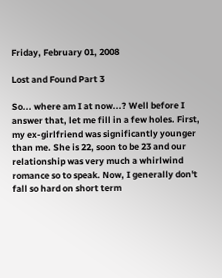Friday, February 01, 2008

Lost and Found Part 3

So... where am I at now...? Well before I answer that, let me fill in a few holes. First, my ex-girlfriend was significantly younger than me. She is 22, soon to be 23 and our relationship was very much a whirlwind romance so to speak. Now, I generally don't fall so hard on short term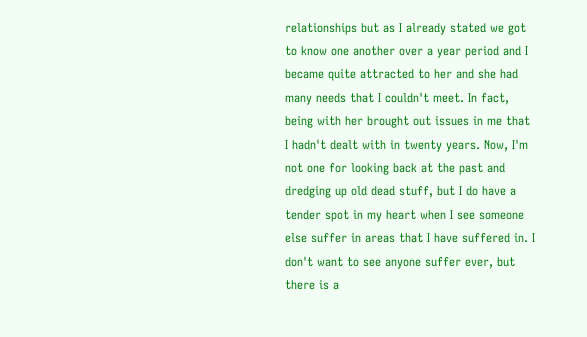relationships but as I already stated we got to know one another over a year period and I became quite attracted to her and she had many needs that I couldn't meet. In fact, being with her brought out issues in me that I hadn't dealt with in twenty years. Now, I'm not one for looking back at the past and dredging up old dead stuff, but I do have a tender spot in my heart when I see someone else suffer in areas that I have suffered in. I don't want to see anyone suffer ever, but there is a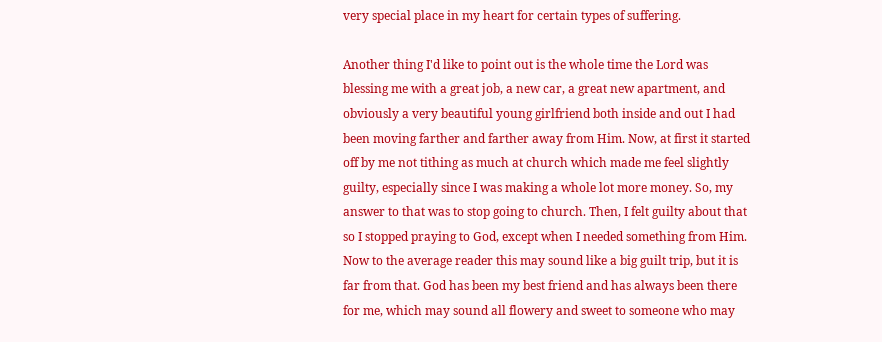very special place in my heart for certain types of suffering.

Another thing I'd like to point out is the whole time the Lord was blessing me with a great job, a new car, a great new apartment, and obviously a very beautiful young girlfriend both inside and out I had been moving farther and farther away from Him. Now, at first it started off by me not tithing as much at church which made me feel slightly guilty, especially since I was making a whole lot more money. So, my answer to that was to stop going to church. Then, I felt guilty about that so I stopped praying to God, except when I needed something from Him. Now to the average reader this may sound like a big guilt trip, but it is far from that. God has been my best friend and has always been there for me, which may sound all flowery and sweet to someone who may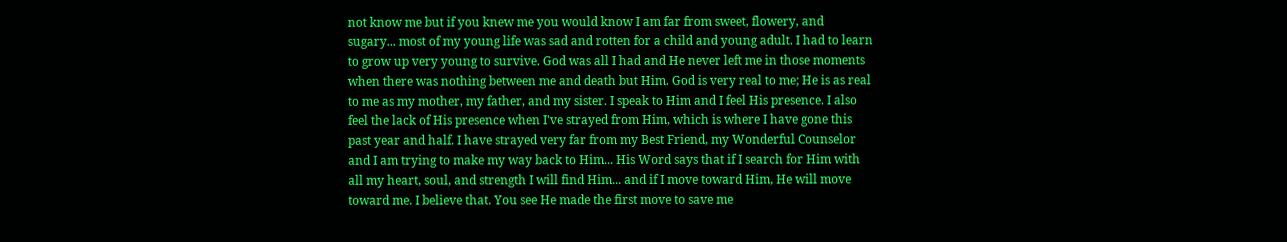not know me but if you knew me you would know I am far from sweet, flowery, and sugary... most of my young life was sad and rotten for a child and young adult. I had to learn to grow up very young to survive. God was all I had and He never left me in those moments when there was nothing between me and death but Him. God is very real to me; He is as real to me as my mother, my father, and my sister. I speak to Him and I feel His presence. I also feel the lack of His presence when I've strayed from Him, which is where I have gone this past year and half. I have strayed very far from my Best Friend, my Wonderful Counselor and I am trying to make my way back to Him... His Word says that if I search for Him with all my heart, soul, and strength I will find Him... and if I move toward Him, He will move toward me. I believe that. You see He made the first move to save me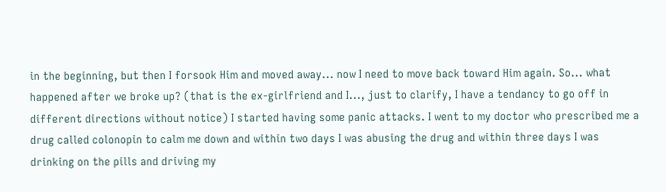in the beginning, but then I forsook Him and moved away... now I need to move back toward Him again. So... what happened after we broke up? (that is the ex-girlfriend and I..., just to clarify, I have a tendancy to go off in different directions without notice) I started having some panic attacks. I went to my doctor who prescribed me a drug called colonopin to calm me down and within two days I was abusing the drug and within three days I was drinking on the pills and driving my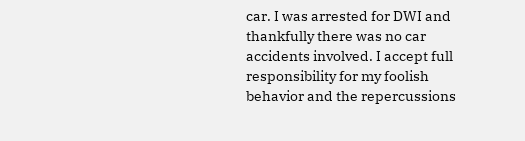car. I was arrested for DWI and thankfully there was no car accidents involved. I accept full responsibility for my foolish behavior and the repercussions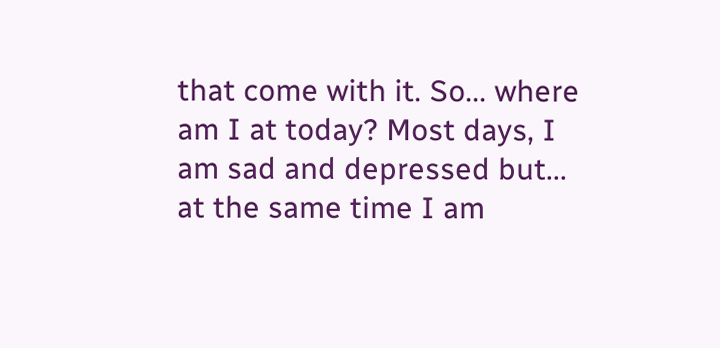that come with it. So... where am I at today? Most days, I am sad and depressed but... at the same time I am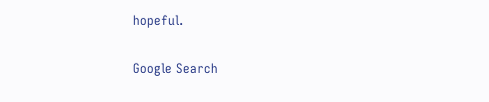hopeful.

Google Search